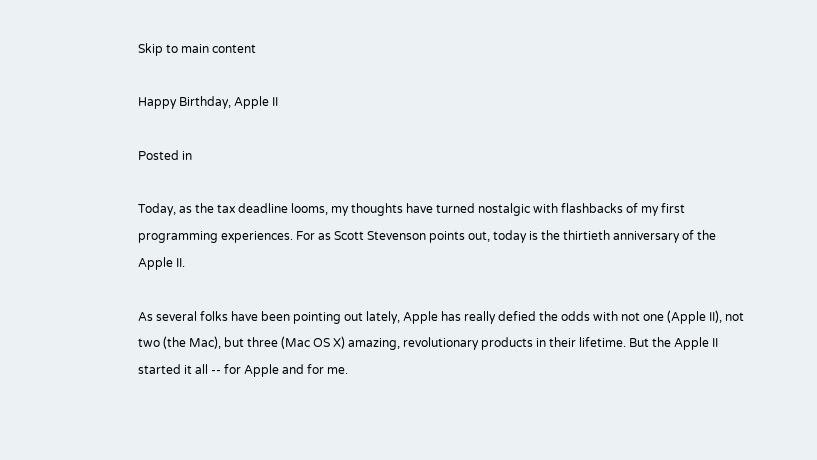Skip to main content

Happy Birthday, Apple II

Posted in

Today, as the tax deadline looms, my thoughts have turned nostalgic with flashbacks of my first programming experiences. For as Scott Stevenson points out, today is the thirtieth anniversary of the Apple II.

As several folks have been pointing out lately, Apple has really defied the odds with not one (Apple II), not two (the Mac), but three (Mac OS X) amazing, revolutionary products in their lifetime. But the Apple II started it all -- for Apple and for me.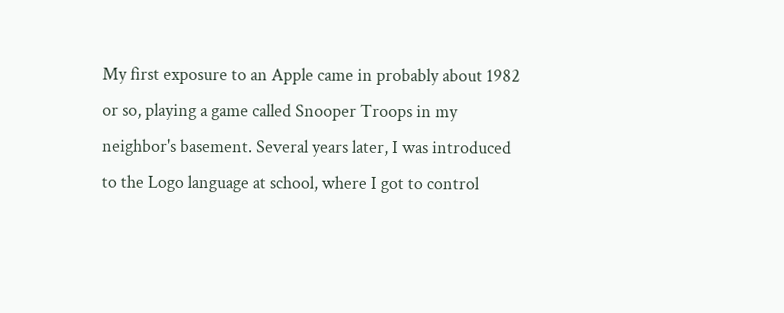My first exposure to an Apple came in probably about 1982 or so, playing a game called Snooper Troops in my neighbor's basement. Several years later, I was introduced to the Logo language at school, where I got to control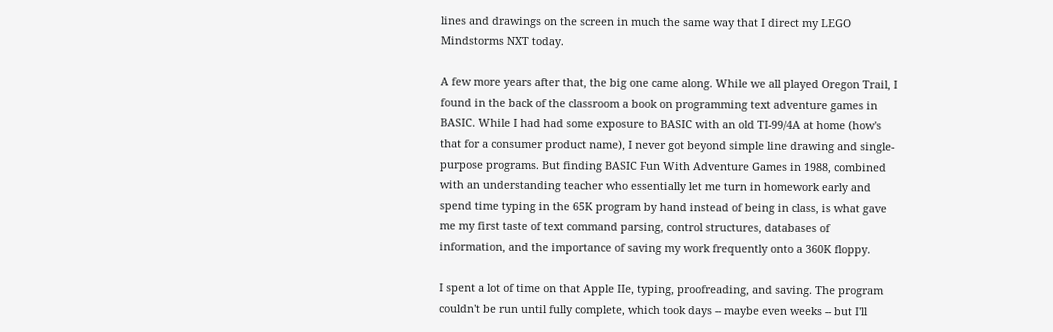lines and drawings on the screen in much the same way that I direct my LEGO Mindstorms NXT today.

A few more years after that, the big one came along. While we all played Oregon Trail, I found in the back of the classroom a book on programming text adventure games in BASIC. While I had had some exposure to BASIC with an old TI-99/4A at home (how's that for a consumer product name), I never got beyond simple line drawing and single-purpose programs. But finding BASIC Fun With Adventure Games in 1988, combined with an understanding teacher who essentially let me turn in homework early and spend time typing in the 65K program by hand instead of being in class, is what gave me my first taste of text command parsing, control structures, databases of information, and the importance of saving my work frequently onto a 360K floppy.

I spent a lot of time on that Apple IIe, typing, proofreading, and saving. The program couldn't be run until fully complete, which took days -- maybe even weeks -- but I'll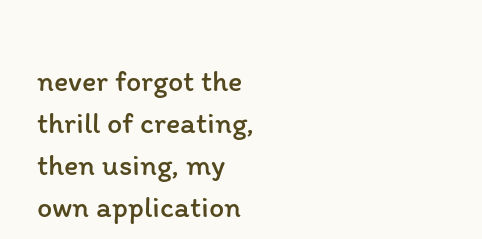never forgot the thrill of creating, then using, my own application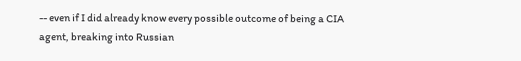-- even if I did already know every possible outcome of being a CIA agent, breaking into Russian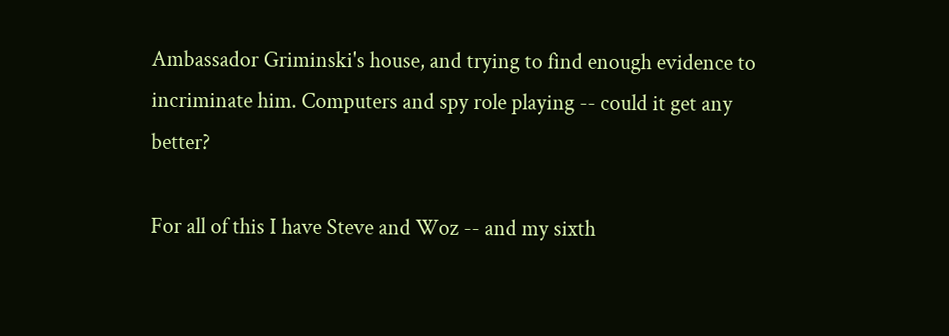Ambassador Griminski's house, and trying to find enough evidence to incriminate him. Computers and spy role playing -- could it get any better?

For all of this I have Steve and Woz -- and my sixth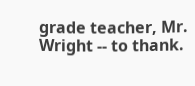grade teacher, Mr. Wright -- to thank.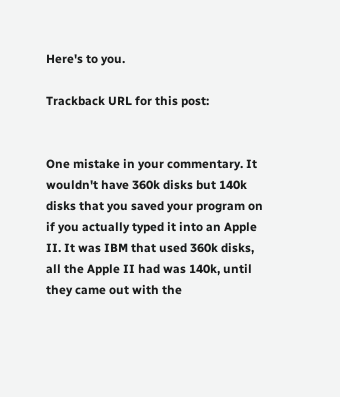Here's to you.

Trackback URL for this post:


One mistake in your commentary. It wouldn't have 360k disks but 140k disks that you saved your program on if you actually typed it into an Apple II. It was IBM that used 360k disks, all the Apple II had was 140k, until they came out with the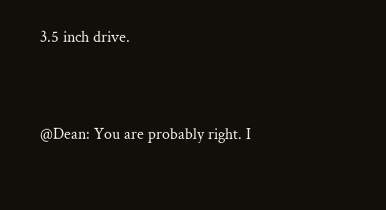3.5 inch drive.


@Dean: You are probably right. I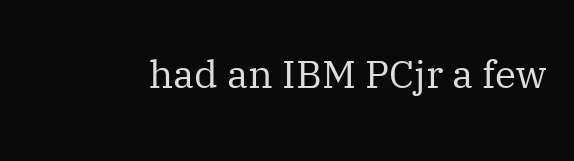had an IBM PCjr a few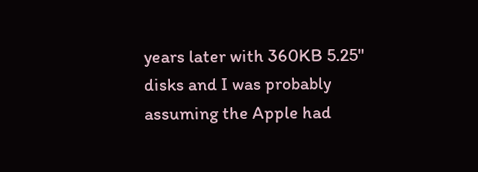years later with 360KB 5.25" disks and I was probably assuming the Apple had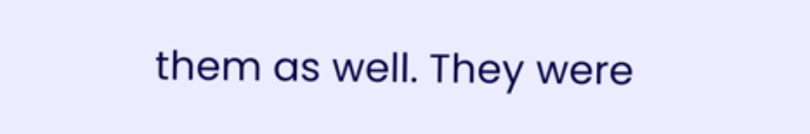them as well. They were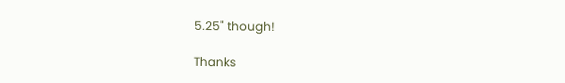5.25" though!

Thanks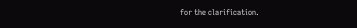for the clarification.